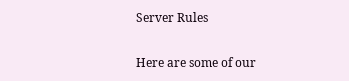Server Rules

Here are some of our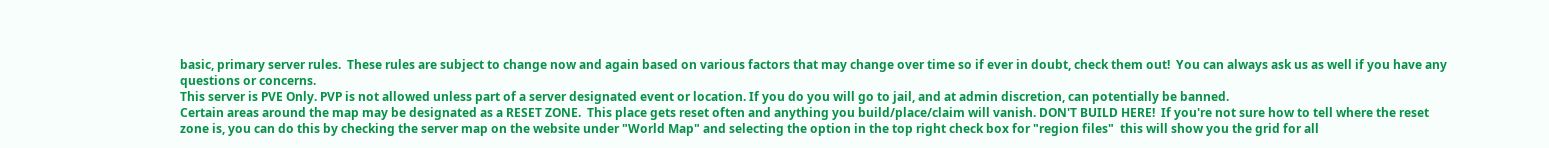basic, primary server rules.  These rules are subject to change now and again based on various factors that may change over time so if ever in doubt, check them out!  You can always ask us as well if you have any questions or concerns.
This server is PVE Only. PVP is not allowed unless part of a server designated event or location. If you do you will go to jail, and at admin discretion, can potentially be banned.
Certain areas around the map may be designated as a RESET ZONE.  This place gets reset often and anything you build/place/claim will vanish. DON'T BUILD HERE!  If you're not sure how to tell where the reset zone is, you can do this by checking the server map on the website under "World Map" and selecting the option in the top right check box for "region files"  this will show you the grid for all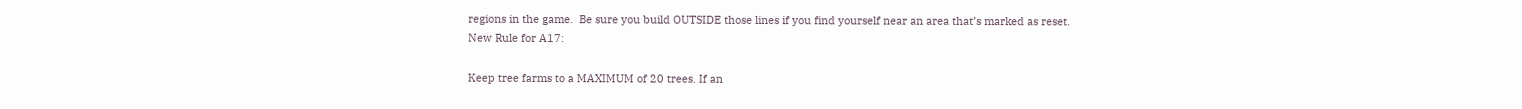regions in the game.  Be sure you build OUTSIDE those lines if you find yourself near an area that’s marked as reset.
New Rule for A17:

Keep tree farms to a MAXIMUM of 20 trees. If an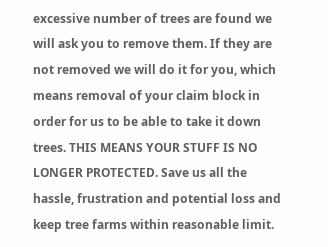excessive number of trees are found we will ask you to remove them. If they are not removed we will do it for you, which means removal of your claim block in order for us to be able to take it down trees. THIS MEANS YOUR STUFF IS NO LONGER PROTECTED. Save us all the hassle, frustration and potential loss and keep tree farms within reasonable limit.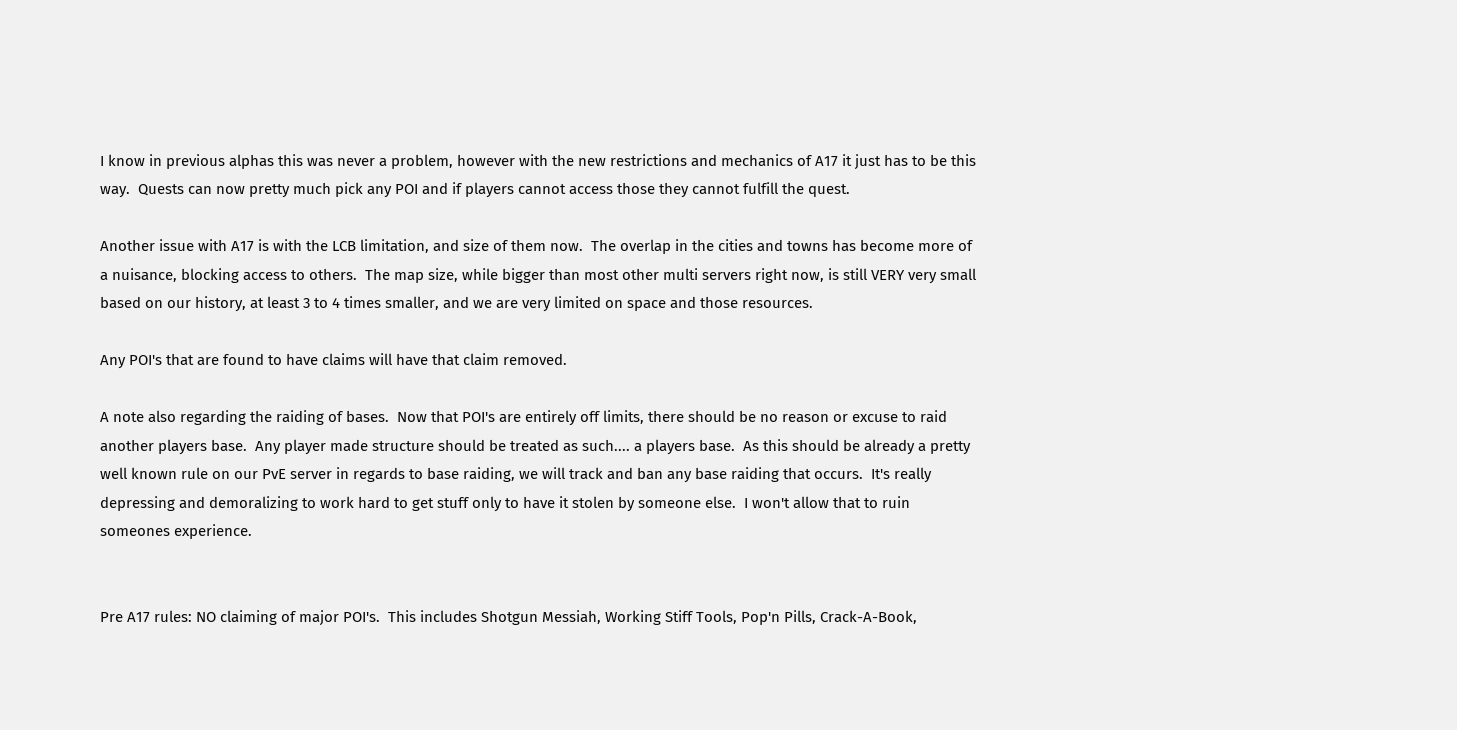I know in previous alphas this was never a problem, however with the new restrictions and mechanics of A17 it just has to be this way.  Quests can now pretty much pick any POI and if players cannot access those they cannot fulfill the quest.

Another issue with A17 is with the LCB limitation, and size of them now.  The overlap in the cities and towns has become more of a nuisance, blocking access to others.  The map size, while bigger than most other multi servers right now, is still VERY very small based on our history, at least 3 to 4 times smaller, and we are very limited on space and those resources.

Any POI's that are found to have claims will have that claim removed.

A note also regarding the raiding of bases.  Now that POI's are entirely off limits, there should be no reason or excuse to raid another players base.  Any player made structure should be treated as such.... a players base.  As this should be already a pretty well known rule on our PvE server in regards to base raiding, we will track and ban any base raiding that occurs.  It's really depressing and demoralizing to work hard to get stuff only to have it stolen by someone else.  I won't allow that to ruin someones experience.


Pre A17 rules: NO claiming of major POI's.  This includes Shotgun Messiah, Working Stiff Tools, Pop'n Pills, Crack-A-Book,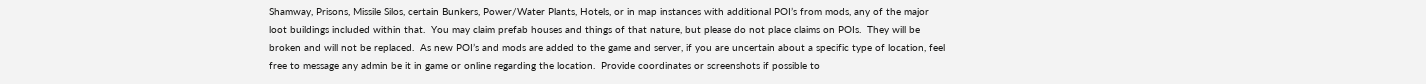Shamway, Prisons, Missile Silos, certain Bunkers, Power/Water Plants, Hotels, or in map instances with additional POI’s from mods, any of the major loot buildings included within that.  You may claim prefab houses and things of that nature, but please do not place claims on POIs.  They will be broken and will not be replaced.  As new POI’s and mods are added to the game and server, if you are uncertain about a specific type of location, feel free to message any admin be it in game or online regarding the location.  Provide coordinates or screenshots if possible to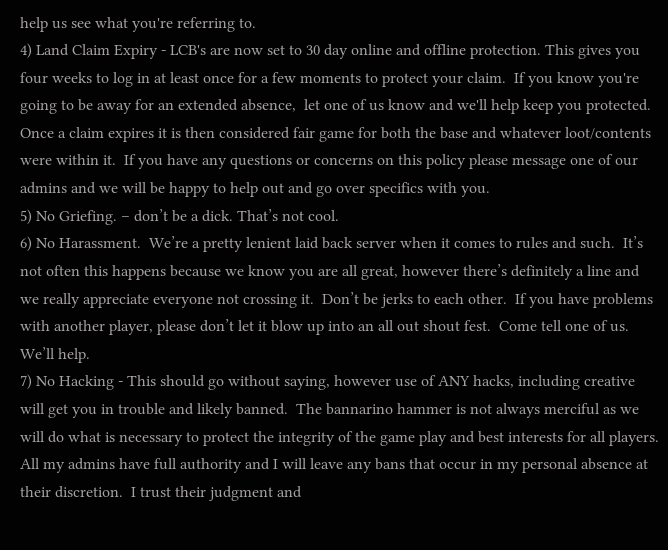help us see what you're referring to.
4) Land Claim Expiry - LCB's are now set to 30 day online and offline protection. This gives you four weeks to log in at least once for a few moments to protect your claim.  If you know you're going to be away for an extended absence,  let one of us know and we'll help keep you protected.  Once a claim expires it is then considered fair game for both the base and whatever loot/contents were within it.  If you have any questions or concerns on this policy please message one of our admins and we will be happy to help out and go over specifics with you.
5) No Griefing. – don’t be a dick. That’s not cool.
6) No Harassment.  We’re a pretty lenient laid back server when it comes to rules and such.  It’s not often this happens because we know you are all great, however there’s definitely a line and we really appreciate everyone not crossing it.  Don’t be jerks to each other.  If you have problems with another player, please don’t let it blow up into an all out shout fest.  Come tell one of us. We’ll help.
7) No Hacking - This should go without saying, however use of ANY hacks, including creative will get you in trouble and likely banned.  The bannarino hammer is not always merciful as we will do what is necessary to protect the integrity of the game play and best interests for all players.  All my admins have full authority and I will leave any bans that occur in my personal absence at their discretion.  I trust their judgment and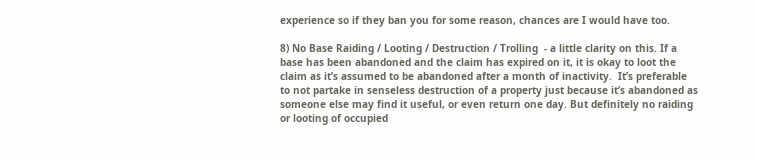experience so if they ban you for some reason, chances are I would have too.

8) No Base Raiding / Looting / Destruction / Trolling  - a little clarity on this. If a base has been abandoned and the claim has expired on it, it is okay to loot the claim as it’s assumed to be abandoned after a month of inactivity.  It’s preferable to not partake in senseless destruction of a property just because it’s abandoned as someone else may find it useful, or even return one day. But definitely no raiding or looting of occupied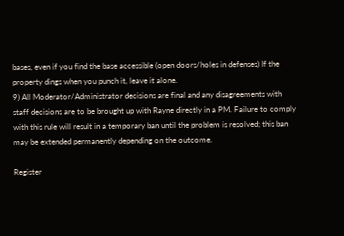bases, even if you find the base accessible (open doors/holes in defenses) If the property dings when you punch it, leave it alone.
9) All Moderator/Administrator decisions are final and any disagreements with staff decisions are to be brought up with Rayne directly in a PM. Failure to comply with this rule will result in a temporary ban until the problem is resolved; this ban may be extended permanently depending on the outcome.

Register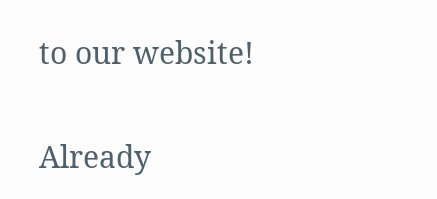to our website!

Already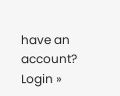have an account? Login »